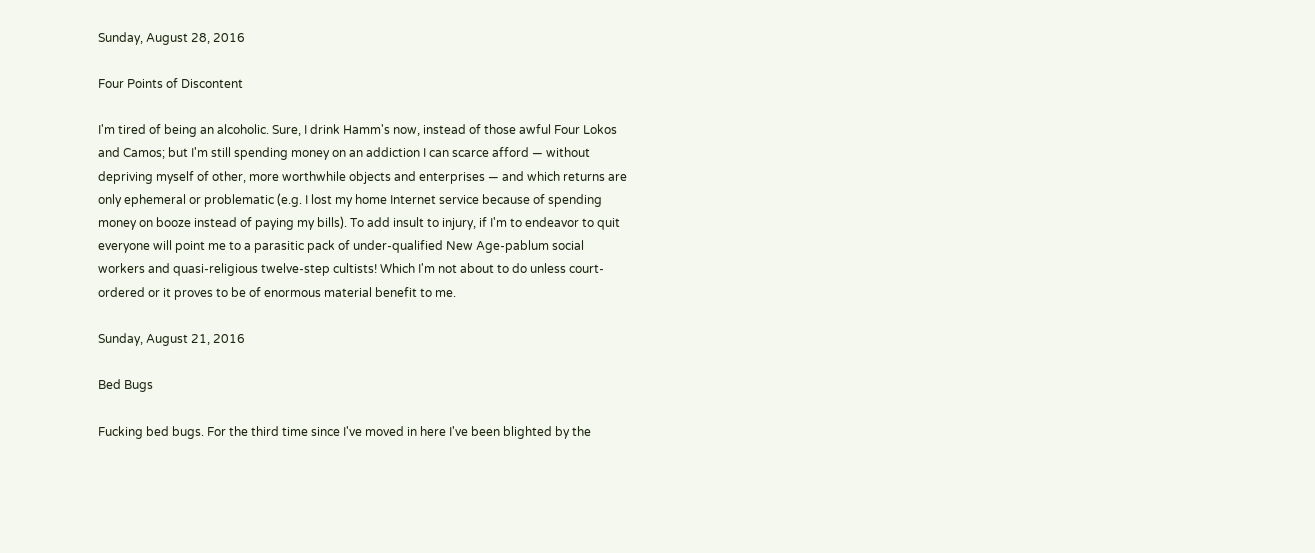Sunday, August 28, 2016

Four Points of Discontent

I'm tired of being an alcoholic. Sure, I drink Hamm's now, instead of those awful Four Lokos and Camos; but I'm still spending money on an addiction I can scarce afford — without depriving myself of other, more worthwhile objects and enterprises — and which returns are only ephemeral or problematic (e.g. I lost my home Internet service because of spending money on booze instead of paying my bills). To add insult to injury, if I'm to endeavor to quit everyone will point me to a parasitic pack of under-qualified New Age-pablum social workers and quasi-religious twelve-step cultists! Which I'm not about to do unless court-ordered or it proves to be of enormous material benefit to me.

Sunday, August 21, 2016

Bed Bugs

Fucking bed bugs. For the third time since I've moved in here I've been blighted by the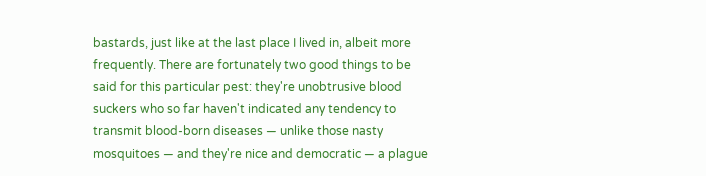bastards, just like at the last place I lived in, albeit more frequently. There are fortunately two good things to be said for this particular pest: they're unobtrusive blood suckers who so far haven't indicated any tendency to transmit blood-born diseases — unlike those nasty mosquitoes — and they're nice and democratic — a plague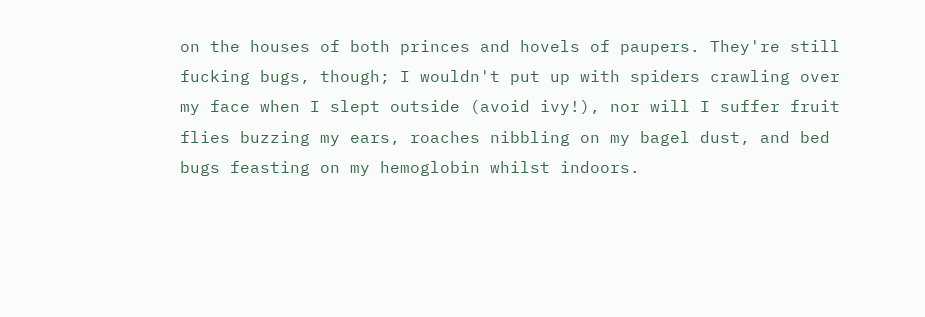on the houses of both princes and hovels of paupers. They're still fucking bugs, though; I wouldn't put up with spiders crawling over my face when I slept outside (avoid ivy!), nor will I suffer fruit flies buzzing my ears, roaches nibbling on my bagel dust, and bed bugs feasting on my hemoglobin whilst indoors.